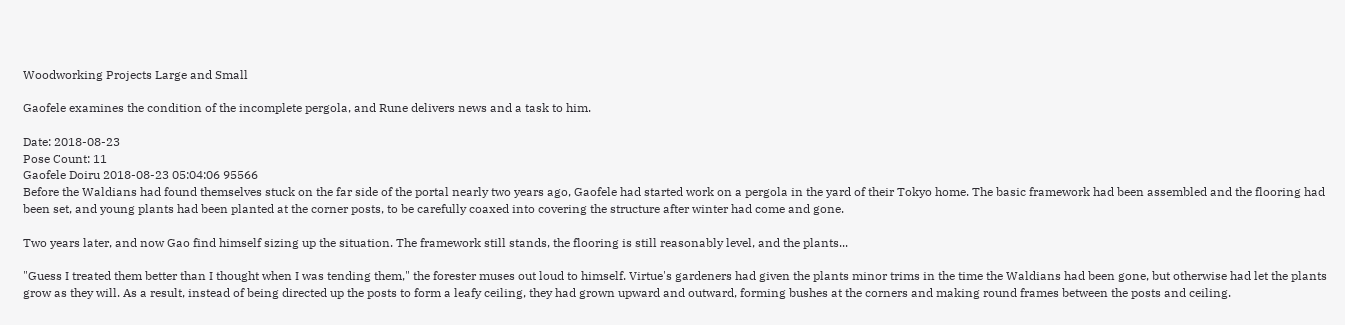Woodworking Projects Large and Small

Gaofele examines the condition of the incomplete pergola, and Rune delivers news and a task to him.

Date: 2018-08-23
Pose Count: 11
Gaofele Doiru 2018-08-23 05:04:06 95566
Before the Waldians had found themselves stuck on the far side of the portal nearly two years ago, Gaofele had started work on a pergola in the yard of their Tokyo home. The basic framework had been assembled and the flooring had been set, and young plants had been planted at the corner posts, to be carefully coaxed into covering the structure after winter had come and gone.

Two years later, and now Gao find himself sizing up the situation. The framework still stands, the flooring is still reasonably level, and the plants...

"Guess I treated them better than I thought when I was tending them," the forester muses out loud to himself. Virtue's gardeners had given the plants minor trims in the time the Waldians had been gone, but otherwise had let the plants grow as they will. As a result, instead of being directed up the posts to form a leafy ceiling, they had grown upward and outward, forming bushes at the corners and making round frames between the posts and ceiling.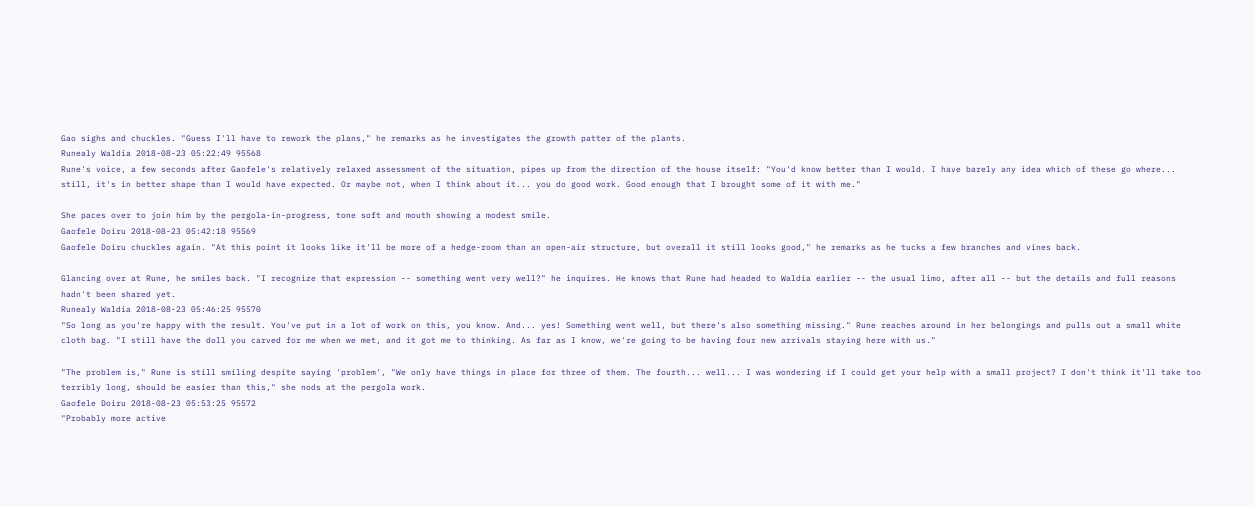Gao sighs and chuckles. "Guess I'll have to rework the plans," he remarks as he investigates the growth patter of the plants.
Runealy Waldia 2018-08-23 05:22:49 95568
Rune's voice, a few seconds after Gaofele's relatively relaxed assessment of the situation, pipes up from the direction of the house itself: "You'd know better than I would. I have barely any idea which of these go where... still, it's in better shape than I would have expected. Or maybe not, when I think about it... you do good work. Good enough that I brought some of it with me."

She paces over to join him by the pergola-in-progress, tone soft and mouth showing a modest smile.
Gaofele Doiru 2018-08-23 05:42:18 95569
Gaofele Doiru chuckles again. "At this point it looks like it'll be more of a hedge-room than an open-air structure, but overall it still looks good," he remarks as he tucks a few branches and vines back.

Glancing over at Rune, he smiles back. "I recognize that expression -- something went very well?" he inquires. He knows that Rune had headed to Waldia earlier -- the usual limo, after all -- but the details and full reasons hadn't been shared yet.
Runealy Waldia 2018-08-23 05:46:25 95570
"So long as you're happy with the result. You've put in a lot of work on this, you know. And... yes! Something went well, but there's also something missing." Rune reaches around in her belongings and pulls out a small white cloth bag. "I still have the doll you carved for me when we met, and it got me to thinking. As far as I know, we're going to be having four new arrivals staying here with us."

"The problem is," Rune is still smiling despite saying 'problem', "We only have things in place for three of them. The fourth... well... I was wondering if I could get your help with a small project? I don't think it'll take too terribly long, should be easier than this," she nods at the pergola work.
Gaofele Doiru 2018-08-23 05:53:25 95572
"Probably more active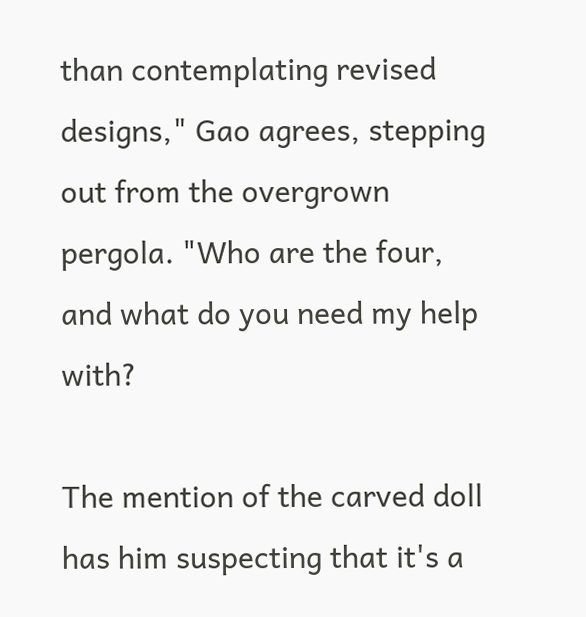than contemplating revised designs," Gao agrees, stepping out from the overgrown pergola. "Who are the four, and what do you need my help with?

The mention of the carved doll has him suspecting that it's a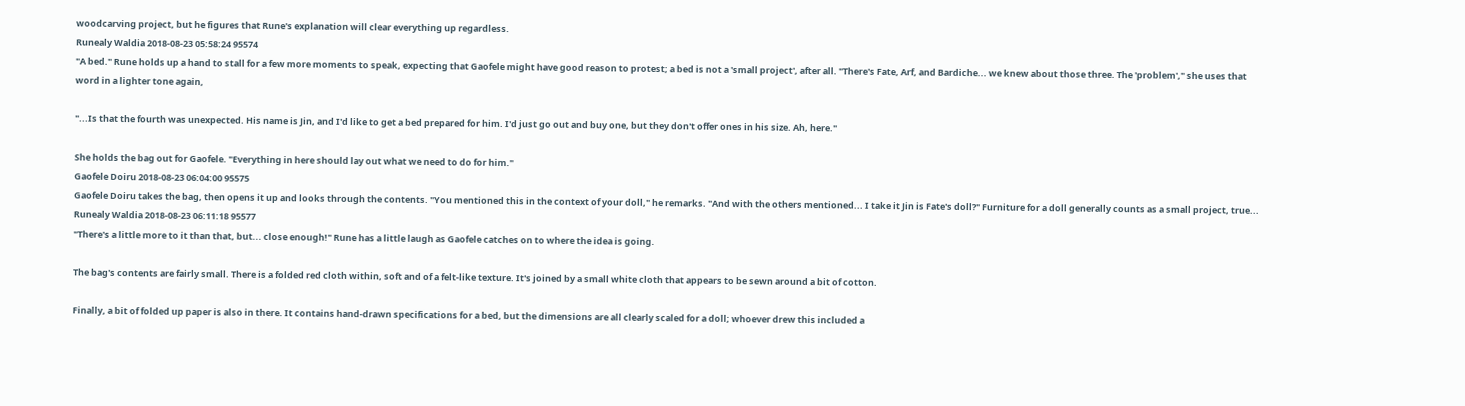woodcarving project, but he figures that Rune's explanation will clear everything up regardless.
Runealy Waldia 2018-08-23 05:58:24 95574
"A bed." Rune holds up a hand to stall for a few more moments to speak, expecting that Gaofele might have good reason to protest; a bed is not a 'small project', after all. "There's Fate, Arf, and Bardiche... we knew about those three. The 'problem'," she uses that word in a lighter tone again,

"...Is that the fourth was unexpected. His name is Jin, and I'd like to get a bed prepared for him. I'd just go out and buy one, but they don't offer ones in his size. Ah, here."

She holds the bag out for Gaofele. "Everything in here should lay out what we need to do for him."
Gaofele Doiru 2018-08-23 06:04:00 95575
Gaofele Doiru takes the bag, then opens it up and looks through the contents. "You mentioned this in the context of your doll," he remarks. "And with the others mentioned... I take it Jin is Fate's doll?" Furniture for a doll generally counts as a small project, true...
Runealy Waldia 2018-08-23 06:11:18 95577
"There's a little more to it than that, but... close enough!" Rune has a little laugh as Gaofele catches on to where the idea is going.

The bag's contents are fairly small. There is a folded red cloth within, soft and of a felt-like texture. It's joined by a small white cloth that appears to be sewn around a bit of cotton.

Finally, a bit of folded up paper is also in there. It contains hand-drawn specifications for a bed, but the dimensions are all clearly scaled for a doll; whoever drew this included a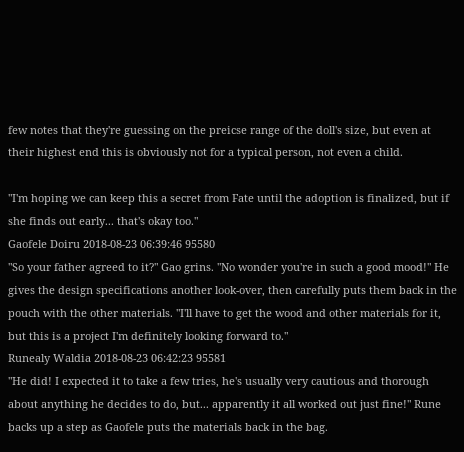few notes that they're guessing on the preicse range of the doll's size, but even at their highest end this is obviously not for a typical person, not even a child.

"I'm hoping we can keep this a secret from Fate until the adoption is finalized, but if she finds out early... that's okay too."
Gaofele Doiru 2018-08-23 06:39:46 95580
"So your father agreed to it?" Gao grins. "No wonder you're in such a good mood!" He gives the design specifications another look-over, then carefully puts them back in the pouch with the other materials. "I'll have to get the wood and other materials for it, but this is a project I'm definitely looking forward to."
Runealy Waldia 2018-08-23 06:42:23 95581
"He did! I expected it to take a few tries, he's usually very cautious and thorough about anything he decides to do, but... apparently it all worked out just fine!" Rune backs up a step as Gaofele puts the materials back in the bag.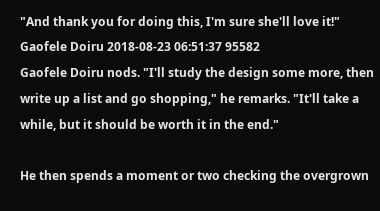"And thank you for doing this, I'm sure she'll love it!"
Gaofele Doiru 2018-08-23 06:51:37 95582
Gaofele Doiru nods. "I'll study the design some more, then write up a list and go shopping," he remarks. "It'll take a while, but it should be worth it in the end."

He then spends a moment or two checking the overgrown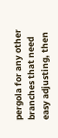pergola for any other branches that need easy adjusting, then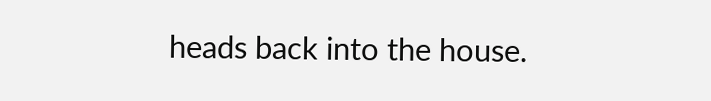heads back into the house.